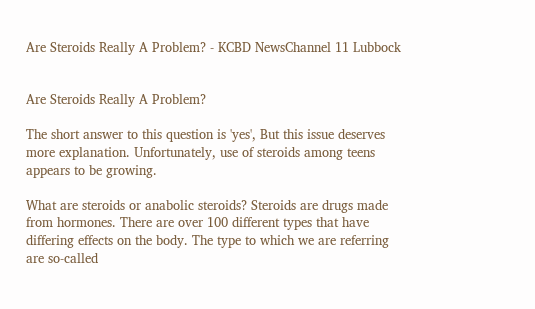Are Steroids Really A Problem? - KCBD NewsChannel 11 Lubbock


Are Steroids Really A Problem?

The short answer to this question is 'yes', But this issue deserves more explanation. Unfortunately, use of steroids among teens appears to be growing.

What are steroids or anabolic steroids? Steroids are drugs made from hormones. There are over 100 different types that have differing effects on the body. The type to which we are referring are so-called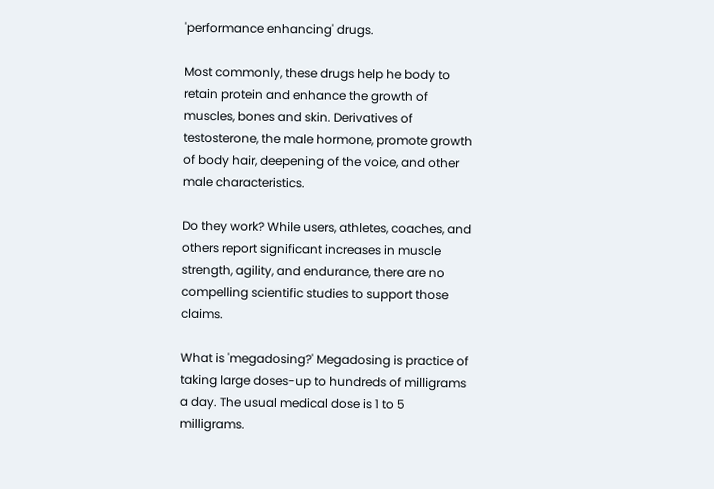'performance enhancing' drugs.

Most commonly, these drugs help he body to retain protein and enhance the growth of muscles, bones and skin. Derivatives of testosterone, the male hormone, promote growth of body hair, deepening of the voice, and other male characteristics.

Do they work? While users, athletes, coaches, and others report significant increases in muscle strength, agility, and endurance, there are no compelling scientific studies to support those claims.

What is 'megadosing?' Megadosing is practice of taking large doses-up to hundreds of milligrams a day. The usual medical dose is 1 to 5 milligrams.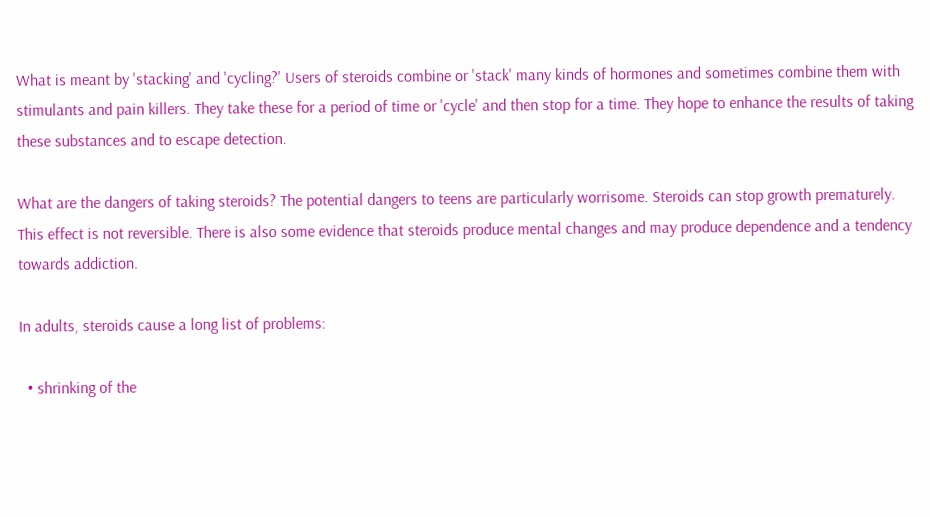What is meant by 'stacking' and 'cycling?' Users of steroids combine or 'stack' many kinds of hormones and sometimes combine them with stimulants and pain killers. They take these for a period of time or 'cycle' and then stop for a time. They hope to enhance the results of taking these substances and to escape detection.

What are the dangers of taking steroids? The potential dangers to teens are particularly worrisome. Steroids can stop growth prematurely. This effect is not reversible. There is also some evidence that steroids produce mental changes and may produce dependence and a tendency towards addiction.

In adults, steroids cause a long list of problems:

  • shrinking of the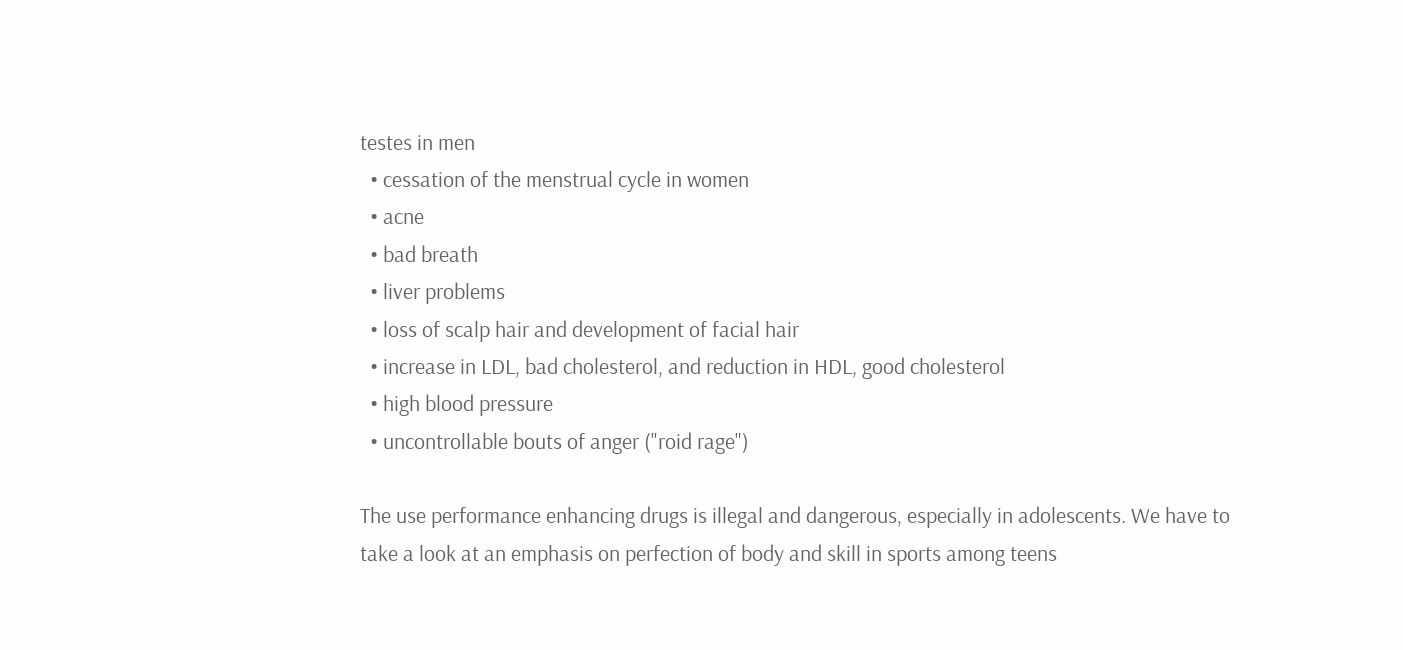testes in men
  • cessation of the menstrual cycle in women
  • acne
  • bad breath
  • liver problems
  • loss of scalp hair and development of facial hair
  • increase in LDL, bad cholesterol, and reduction in HDL, good cholesterol
  • high blood pressure
  • uncontrollable bouts of anger ("roid rage")

The use performance enhancing drugs is illegal and dangerous, especially in adolescents. We have to take a look at an emphasis on perfection of body and skill in sports among teens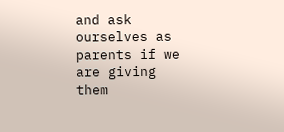and ask ourselves as parents if we are giving them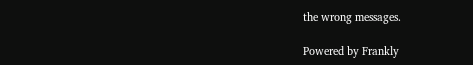the wrong messages.

Powered by Frankly